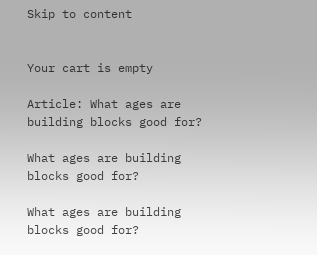Skip to content


Your cart is empty

Article: What ages are building blocks good for?

What ages are building blocks good for?

What ages are building blocks good for?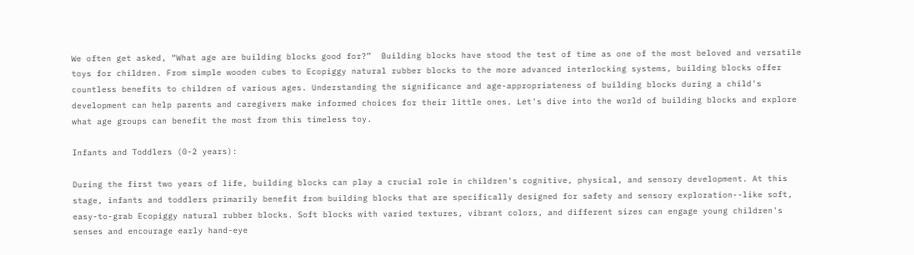We often get asked, “What age are building blocks good for?”  Building blocks have stood the test of time as one of the most beloved and versatile toys for children. From simple wooden cubes to Ecopiggy natural rubber blocks to the more advanced interlocking systems, building blocks offer countless benefits to children of various ages. Understanding the significance and age-appropriateness of building blocks during a child's development can help parents and caregivers make informed choices for their little ones. Let's dive into the world of building blocks and explore what age groups can benefit the most from this timeless toy.

Infants and Toddlers (0-2 years):

During the first two years of life, building blocks can play a crucial role in children's cognitive, physical, and sensory development. At this stage, infants and toddlers primarily benefit from building blocks that are specifically designed for safety and sensory exploration--like soft, easy-to-grab Ecopiggy natural rubber blocks. Soft blocks with varied textures, vibrant colors, and different sizes can engage young children's senses and encourage early hand-eye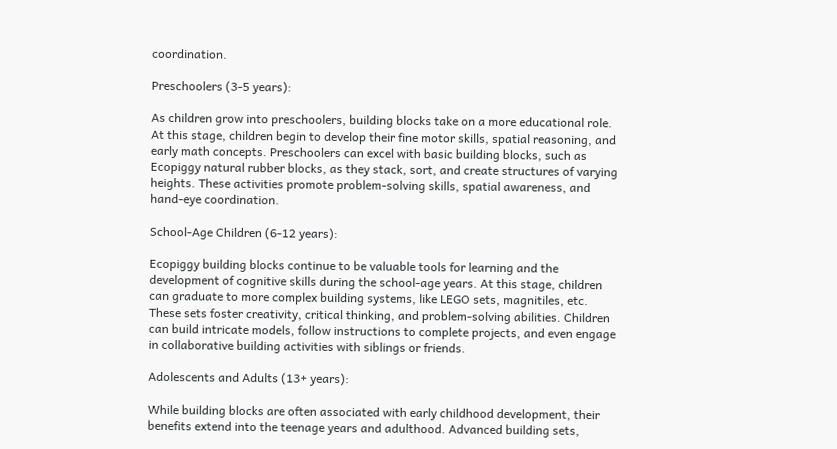coordination.

Preschoolers (3-5 years):

As children grow into preschoolers, building blocks take on a more educational role. At this stage, children begin to develop their fine motor skills, spatial reasoning, and early math concepts. Preschoolers can excel with basic building blocks, such as Ecopiggy natural rubber blocks, as they stack, sort, and create structures of varying heights. These activities promote problem-solving skills, spatial awareness, and hand-eye coordination.

School-Age Children (6-12 years):

Ecopiggy building blocks continue to be valuable tools for learning and the development of cognitive skills during the school-age years. At this stage, children can graduate to more complex building systems, like LEGO sets, magnitiles, etc. These sets foster creativity, critical thinking, and problem-solving abilities. Children can build intricate models, follow instructions to complete projects, and even engage in collaborative building activities with siblings or friends.

Adolescents and Adults (13+ years):

While building blocks are often associated with early childhood development, their benefits extend into the teenage years and adulthood. Advanced building sets,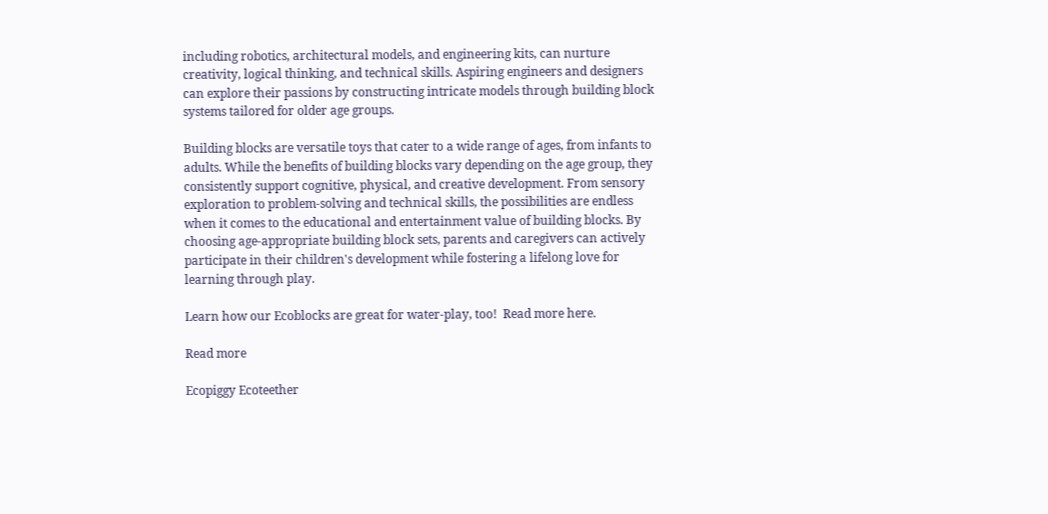including robotics, architectural models, and engineering kits, can nurture creativity, logical thinking, and technical skills. Aspiring engineers and designers can explore their passions by constructing intricate models through building block systems tailored for older age groups.

Building blocks are versatile toys that cater to a wide range of ages, from infants to adults. While the benefits of building blocks vary depending on the age group, they consistently support cognitive, physical, and creative development. From sensory exploration to problem-solving and technical skills, the possibilities are endless when it comes to the educational and entertainment value of building blocks. By choosing age-appropriate building block sets, parents and caregivers can actively participate in their children's development while fostering a lifelong love for learning through play.

Learn how our Ecoblocks are great for water-play, too!  Read more here.

Read more

Ecopiggy Ecoteether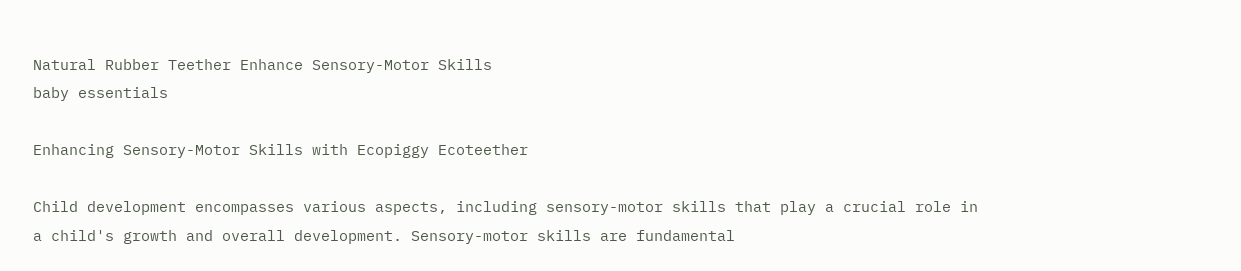Natural Rubber Teether Enhance Sensory-Motor Skills
baby essentials

Enhancing Sensory-Motor Skills with Ecopiggy Ecoteether

Child development encompasses various aspects, including sensory-motor skills that play a crucial role in a child's growth and overall development. Sensory-motor skills are fundamental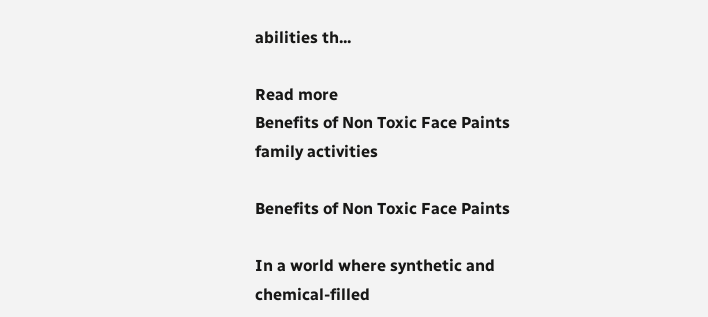abilities th...

Read more
Benefits of Non Toxic Face Paints
family activities

Benefits of Non Toxic Face Paints

In a world where synthetic and chemical-filled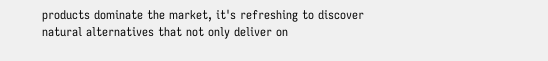products dominate the market, it's refreshing to discover natural alternatives that not only deliver on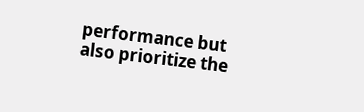performance but also prioritize the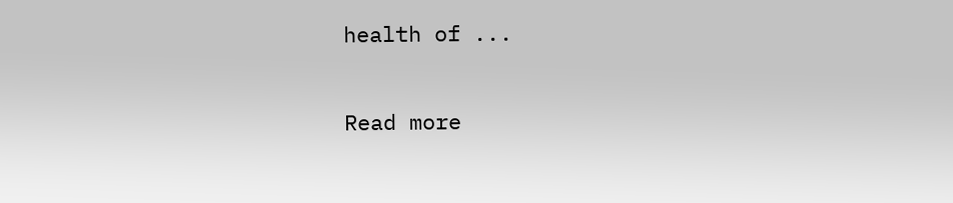health of ...

Read more